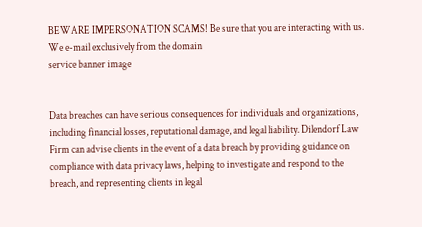BEWARE IMPERSONATION SCAMS! Be sure that you are interacting with us. We e-mail exclusively from the domain
service banner image


Data breaches can have serious consequences for individuals and organizations, including financial losses, reputational damage, and legal liability. Dilendorf Law Firm can advise clients in the event of a data breach by providing guidance on compliance with data privacy laws, helping to investigate and respond to the breach, and representing clients in legal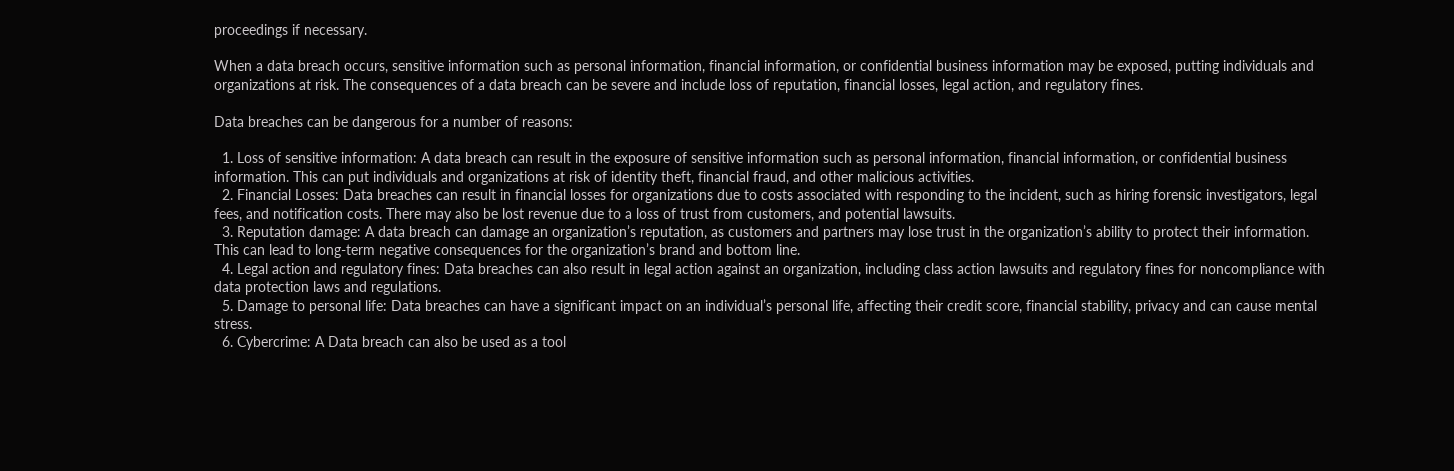proceedings if necessary.

When a data breach occurs, sensitive information such as personal information, financial information, or confidential business information may be exposed, putting individuals and organizations at risk. The consequences of a data breach can be severe and include loss of reputation, financial losses, legal action, and regulatory fines.

Data breaches can be dangerous for a number of reasons:

  1. Loss of sensitive information: A data breach can result in the exposure of sensitive information such as personal information, financial information, or confidential business information. This can put individuals and organizations at risk of identity theft, financial fraud, and other malicious activities.
  2. Financial Losses: Data breaches can result in financial losses for organizations due to costs associated with responding to the incident, such as hiring forensic investigators, legal fees, and notification costs. There may also be lost revenue due to a loss of trust from customers, and potential lawsuits.
  3. Reputation damage: A data breach can damage an organization’s reputation, as customers and partners may lose trust in the organization’s ability to protect their information. This can lead to long-term negative consequences for the organization’s brand and bottom line.
  4. Legal action and regulatory fines: Data breaches can also result in legal action against an organization, including class action lawsuits and regulatory fines for noncompliance with data protection laws and regulations.
  5. Damage to personal life: Data breaches can have a significant impact on an individual’s personal life, affecting their credit score, financial stability, privacy and can cause mental stress.
  6. Cybercrime: A Data breach can also be used as a tool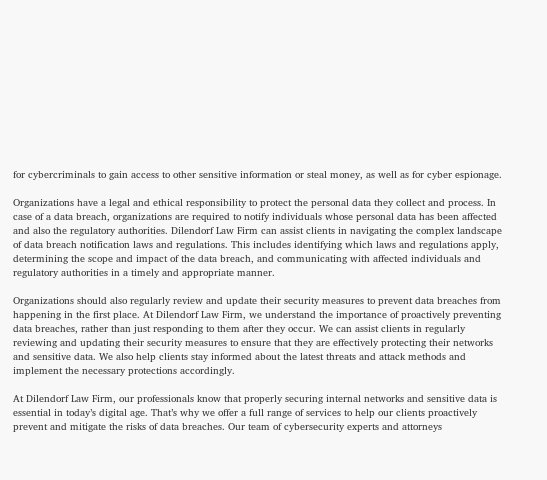for cybercriminals to gain access to other sensitive information or steal money, as well as for cyber espionage.

Organizations have a legal and ethical responsibility to protect the personal data they collect and process. In case of a data breach, organizations are required to notify individuals whose personal data has been affected and also the regulatory authorities. Dilendorf Law Firm can assist clients in navigating the complex landscape of data breach notification laws and regulations. This includes identifying which laws and regulations apply, determining the scope and impact of the data breach, and communicating with affected individuals and regulatory authorities in a timely and appropriate manner.

Organizations should also regularly review and update their security measures to prevent data breaches from happening in the first place. At Dilendorf Law Firm, we understand the importance of proactively preventing data breaches, rather than just responding to them after they occur. We can assist clients in regularly reviewing and updating their security measures to ensure that they are effectively protecting their networks and sensitive data. We also help clients stay informed about the latest threats and attack methods and implement the necessary protections accordingly.

At Dilendorf Law Firm, our professionals know that properly securing internal networks and sensitive data is essential in today’s digital age. That’s why we offer a full range of services to help our clients proactively prevent and mitigate the risks of data breaches. Our team of cybersecurity experts and attorneys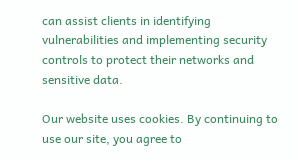can assist clients in identifying vulnerabilities and implementing security controls to protect their networks and sensitive data.

Our website uses cookies. By continuing to use our site, you agree to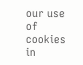our use of cookies in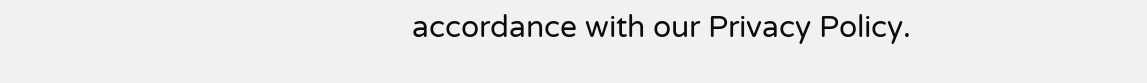accordance with our Privacy Policy.